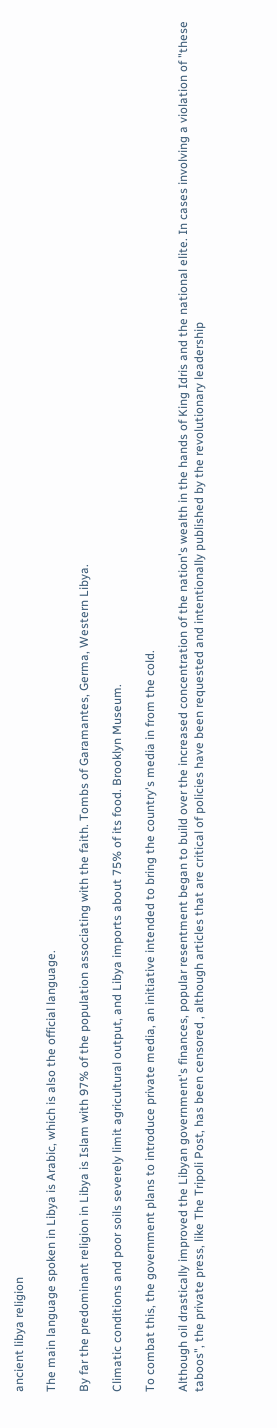ancient libya religion

The main language spoken in Libya is Arabic, which is also the official language.

By far the predominant religion in Libya is Islam with 97% of the population associating with the faith. Tombs of Garamantes, Germa, Western Libya.

Climatic conditions and poor soils severely limit agricultural output, and Libya imports about 75% of its food. Brooklyn Museum.

To combat this, the government plans to introduce private media, an initiative intended to bring the country's media in from the cold.

Although oil drastically improved the Libyan government's finances, popular resentment began to build over the increased concentration of the nation's wealth in the hands of King Idris and the national elite. In cases involving a violation of "these taboos", the private press, like The Tripoli Post, has been censored , although articles that are critical of policies have been requested and intentionally published by the revolutionary leadership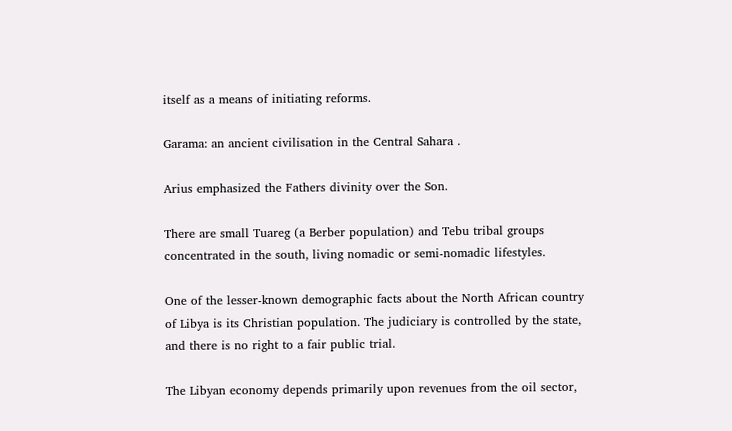itself as a means of initiating reforms.

Garama: an ancient civilisation in the Central Sahara .

Arius emphasized the Fathers divinity over the Son.

There are small Tuareg (a Berber population) and Tebu tribal groups concentrated in the south, living nomadic or semi-nomadic lifestyles.

One of the lesser-known demographic facts about the North African country of Libya is its Christian population. The judiciary is controlled by the state, and there is no right to a fair public trial.

The Libyan economy depends primarily upon revenues from the oil sector,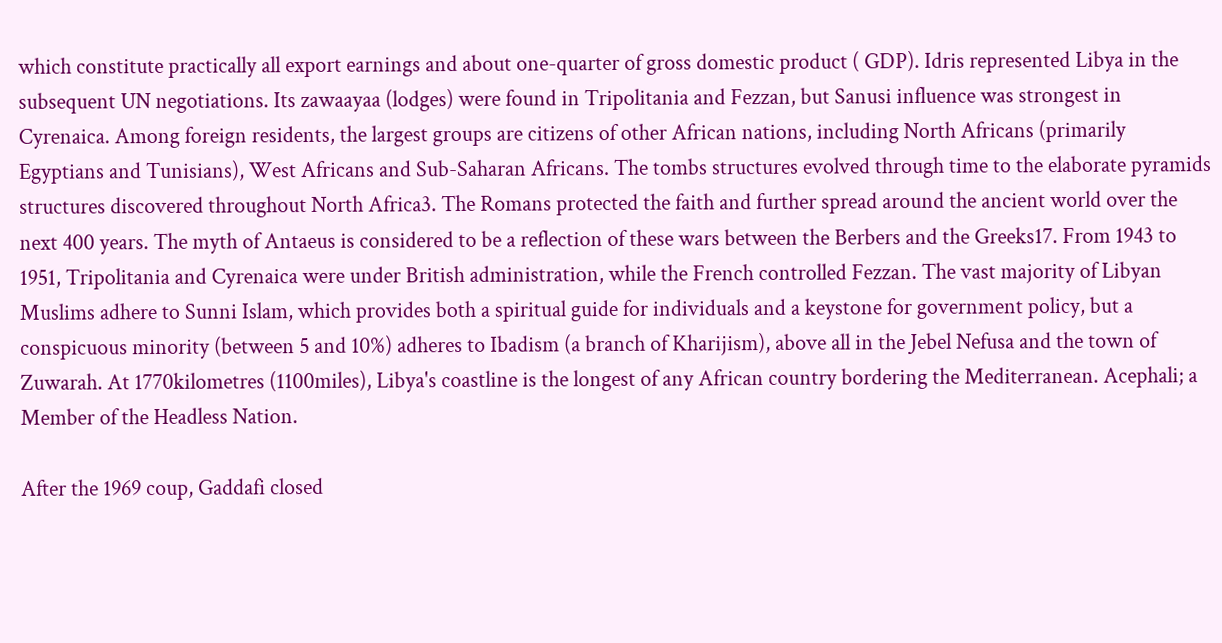which constitute practically all export earnings and about one-quarter of gross domestic product ( GDP). Idris represented Libya in the subsequent UN negotiations. Its zawaayaa (lodges) were found in Tripolitania and Fezzan, but Sanusi influence was strongest in Cyrenaica. Among foreign residents, the largest groups are citizens of other African nations, including North Africans (primarily Egyptians and Tunisians), West Africans and Sub-Saharan Africans. The tombs structures evolved through time to the elaborate pyramids structures discovered throughout North Africa3. The Romans protected the faith and further spread around the ancient world over the next 400 years. The myth of Antaeus is considered to be a reflection of these wars between the Berbers and the Greeks17. From 1943 to 1951, Tripolitania and Cyrenaica were under British administration, while the French controlled Fezzan. The vast majority of Libyan Muslims adhere to Sunni Islam, which provides both a spiritual guide for individuals and a keystone for government policy, but a conspicuous minority (between 5 and 10%) adheres to Ibadism (a branch of Kharijism), above all in the Jebel Nefusa and the town of Zuwarah. At 1770kilometres (1100miles), Libya's coastline is the longest of any African country bordering the Mediterranean. Acephali; a Member of the Headless Nation.

After the 1969 coup, Gaddafi closed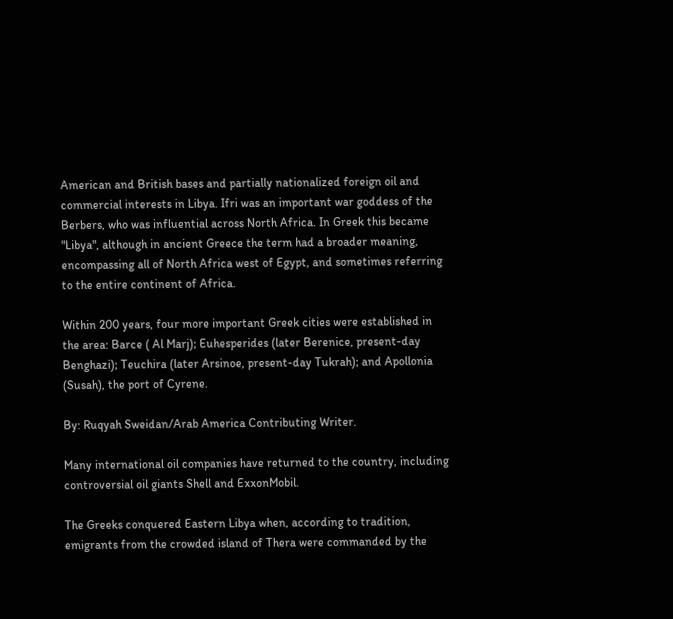American and British bases and partially nationalized foreign oil and commercial interests in Libya. Ifri was an important war goddess of the Berbers, who was influential across North Africa. In Greek this became "Libya", although in ancient Greece the term had a broader meaning, encompassing all of North Africa west of Egypt, and sometimes referring to the entire continent of Africa.

Within 200 years, four more important Greek cities were established in the area: Barce ( Al Marj); Euhesperides (later Berenice, present-day Benghazi); Teuchira (later Arsinoe, present-day Tukrah); and Apollonia (Susah), the port of Cyrene.

By: Ruqyah Sweidan/Arab America Contributing Writer.

Many international oil companies have returned to the country, including controversial oil giants Shell and ExxonMobil.

The Greeks conquered Eastern Libya when, according to tradition, emigrants from the crowded island of Thera were commanded by the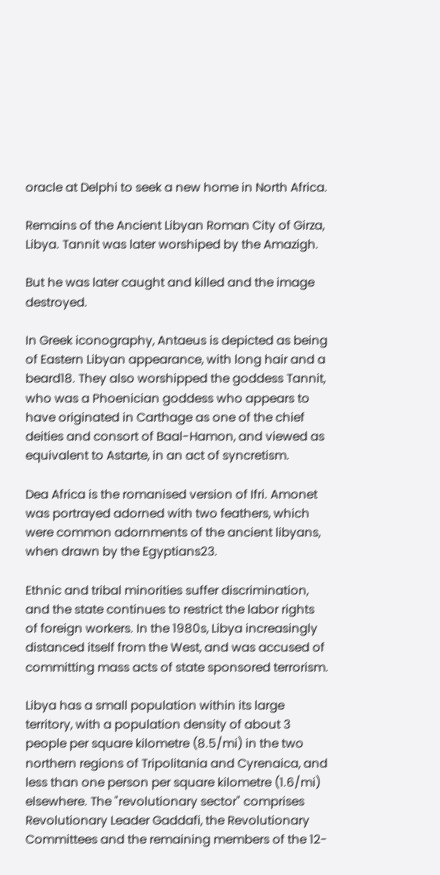oracle at Delphi to seek a new home in North Africa.

Remains of the Ancient Libyan Roman City of Girza, Libya. Tannit was later worshiped by the Amazigh.

But he was later caught and killed and the image destroyed.

In Greek iconography, Antaeus is depicted as being of Eastern Libyan appearance, with long hair and a beard18. They also worshipped the goddess Tannit, who was a Phoenician goddess who appears to have originated in Carthage as one of the chief deities and consort of Baal-Hamon, and viewed as equivalent to Astarte, in an act of syncretism.

Dea Africa is the romanised version of Ifri. Amonet was portrayed adorned with two feathers, which were common adornments of the ancient libyans, when drawn by the Egyptians23.

Ethnic and tribal minorities suffer discrimination, and the state continues to restrict the labor rights of foreign workers. In the 1980s, Libya increasingly distanced itself from the West, and was accused of committing mass acts of state sponsored terrorism.

Libya has a small population within its large territory, with a population density of about 3 people per square kilometre (8.5/mi) in the two northern regions of Tripolitania and Cyrenaica, and less than one person per square kilometre (1.6/mi) elsewhere. The "revolutionary sector" comprises Revolutionary Leader Gaddafi, the Revolutionary Committees and the remaining members of the 12-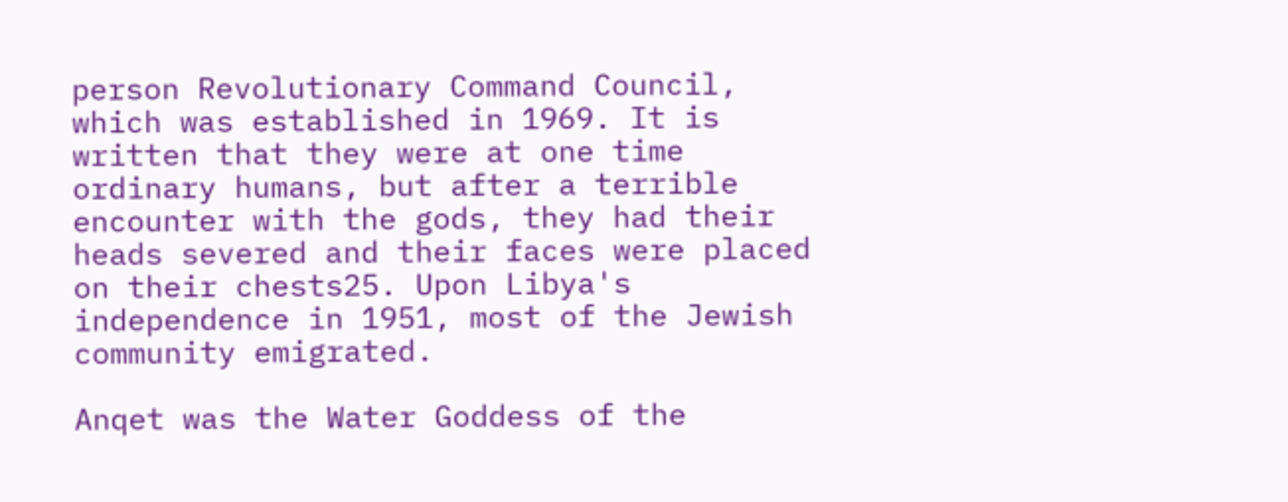person Revolutionary Command Council, which was established in 1969. It is written that they were at one time ordinary humans, but after a terrible encounter with the gods, they had their heads severed and their faces were placed on their chests25. Upon Libya's independence in 1951, most of the Jewish community emigrated.

Anqet was the Water Goddess of the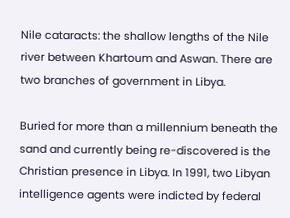Nile cataracts: the shallow lengths of the Nile river between Khartoum and Aswan. There are two branches of government in Libya.

Buried for more than a millennium beneath the sand and currently being re-discovered is the Christian presence in Libya. In 1991, two Libyan intelligence agents were indicted by federal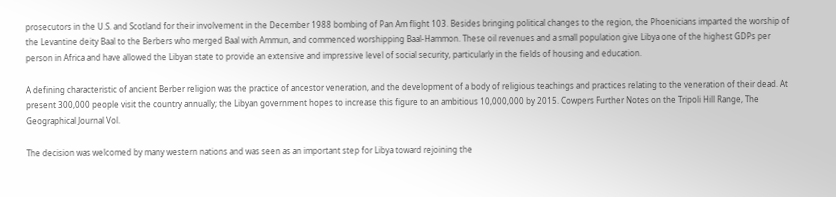prosecutors in the U.S. and Scotland for their involvement in the December 1988 bombing of Pan Am flight 103. Besides bringing political changes to the region, the Phoenicians imparted the worship of the Levantine deity Baal to the Berbers who merged Baal with Ammun, and commenced worshipping Baal-Hammon. These oil revenues and a small population give Libya one of the highest GDPs per person in Africa and have allowed the Libyan state to provide an extensive and impressive level of social security, particularly in the fields of housing and education.

A defining characteristic of ancient Berber religion was the practice of ancestor veneration, and the development of a body of religious teachings and practices relating to the veneration of their dead. At present 300,000 people visit the country annually; the Libyan government hopes to increase this figure to an ambitious 10,000,000 by 2015. Cowpers Further Notes on the Tripoli Hill Range, The Geographical Journal Vol.

The decision was welcomed by many western nations and was seen as an important step for Libya toward rejoining the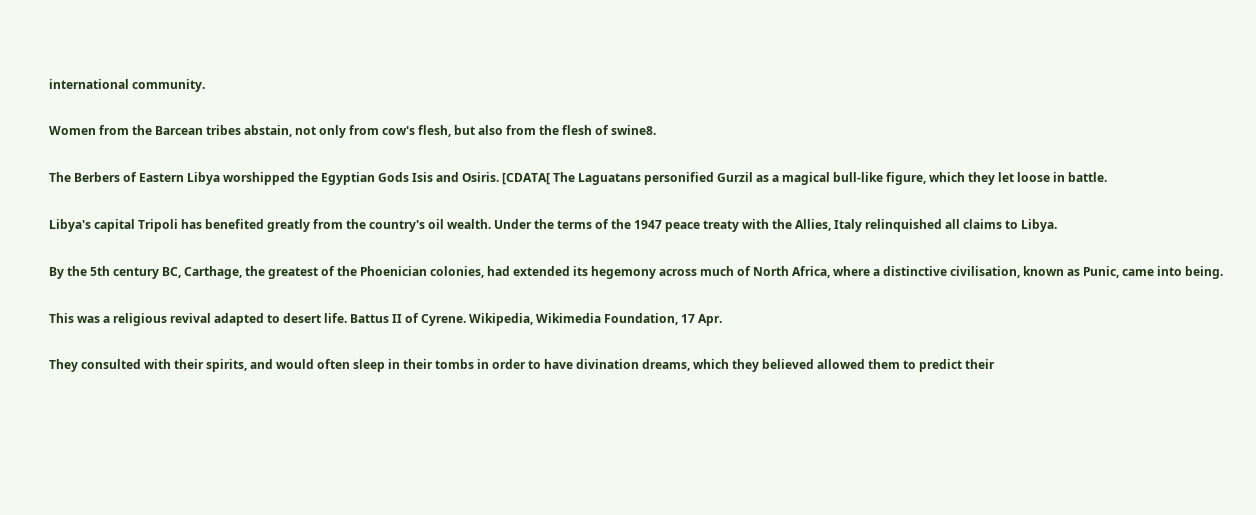international community.

Women from the Barcean tribes abstain, not only from cow's flesh, but also from the flesh of swine8.

The Berbers of Eastern Libya worshipped the Egyptian Gods Isis and Osiris. [CDATA[ The Laguatans personified Gurzil as a magical bull-like figure, which they let loose in battle.

Libya's capital Tripoli has benefited greatly from the country's oil wealth. Under the terms of the 1947 peace treaty with the Allies, Italy relinquished all claims to Libya.

By the 5th century BC, Carthage, the greatest of the Phoenician colonies, had extended its hegemony across much of North Africa, where a distinctive civilisation, known as Punic, came into being.

This was a religious revival adapted to desert life. Battus II of Cyrene. Wikipedia, Wikimedia Foundation, 17 Apr.

They consulted with their spirits, and would often sleep in their tombs in order to have divination dreams, which they believed allowed them to predict their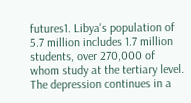futures1. Libya's population of 5.7 million includes 1.7 million students, over 270,000 of whom study at the tertiary level. The depression continues in a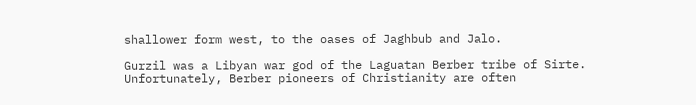shallower form west, to the oases of Jaghbub and Jalo.

Gurzil was a Libyan war god of the Laguatan Berber tribe of Sirte. Unfortunately, Berber pioneers of Christianity are often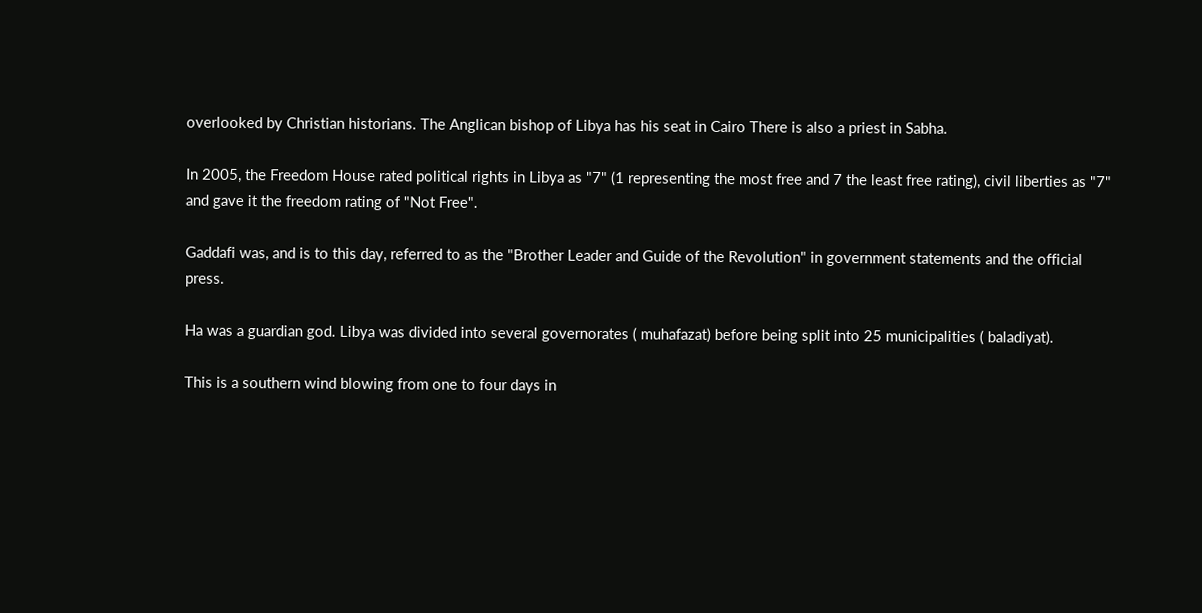overlooked by Christian historians. The Anglican bishop of Libya has his seat in Cairo There is also a priest in Sabha.

In 2005, the Freedom House rated political rights in Libya as "7" (1 representing the most free and 7 the least free rating), civil liberties as "7" and gave it the freedom rating of "Not Free".

Gaddafi was, and is to this day, referred to as the "Brother Leader and Guide of the Revolution" in government statements and the official press.

Ha was a guardian god. Libya was divided into several governorates ( muhafazat) before being split into 25 municipalities ( baladiyat).

This is a southern wind blowing from one to four days in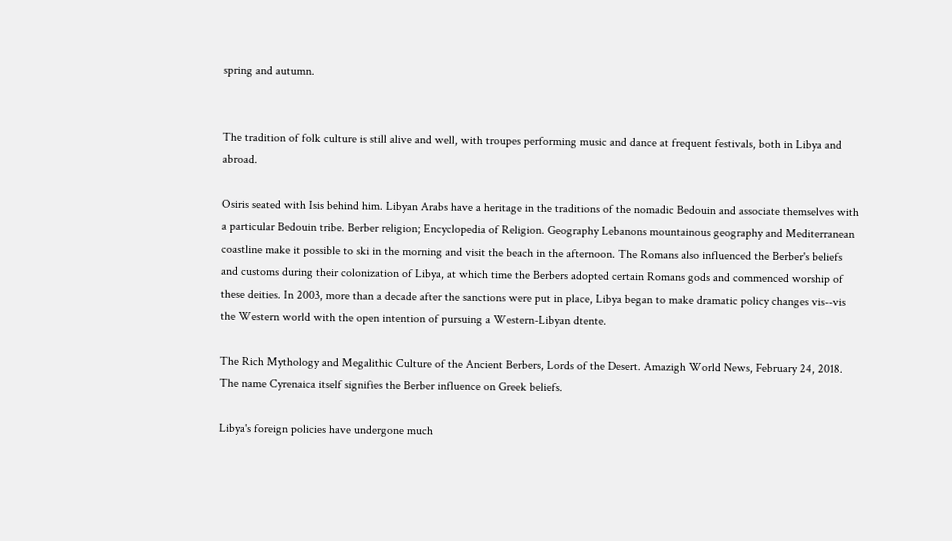spring and autumn.


The tradition of folk culture is still alive and well, with troupes performing music and dance at frequent festivals, both in Libya and abroad.

Osiris seated with Isis behind him. Libyan Arabs have a heritage in the traditions of the nomadic Bedouin and associate themselves with a particular Bedouin tribe. Berber religion; Encyclopedia of Religion. Geography Lebanons mountainous geography and Mediterranean coastline make it possible to ski in the morning and visit the beach in the afternoon. The Romans also influenced the Berber's beliefs and customs during their colonization of Libya, at which time the Berbers adopted certain Romans gods and commenced worship of these deities. In 2003, more than a decade after the sanctions were put in place, Libya began to make dramatic policy changes vis--vis the Western world with the open intention of pursuing a Western-Libyan dtente.

The Rich Mythology and Megalithic Culture of the Ancient Berbers, Lords of the Desert. Amazigh World News, February 24, 2018. The name Cyrenaica itself signifies the Berber influence on Greek beliefs.

Libya's foreign policies have undergone much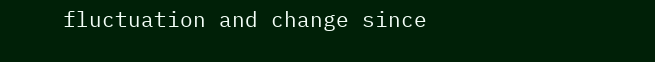fluctuation and change since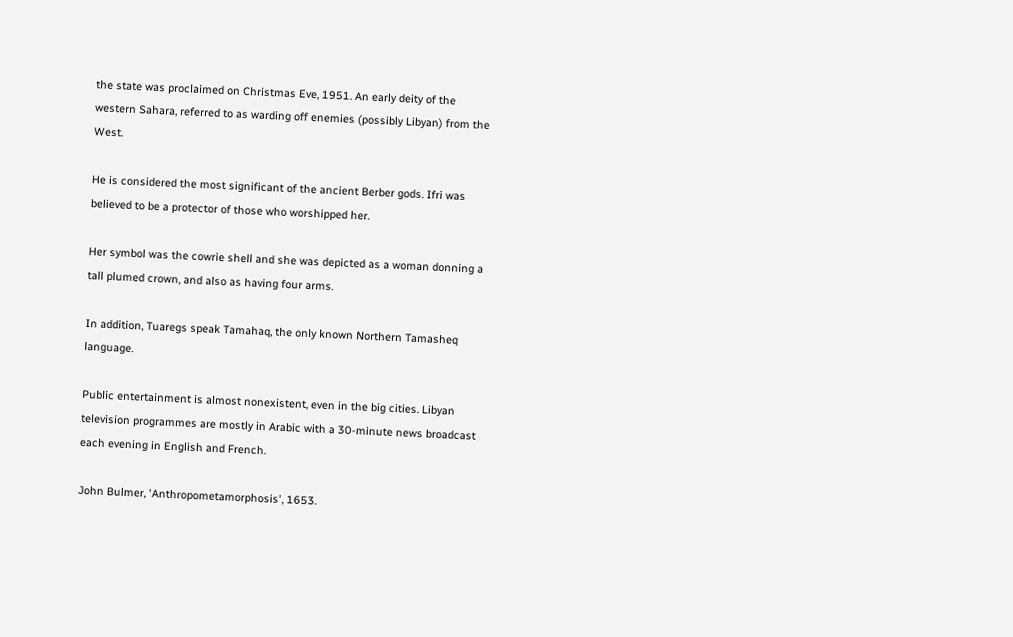the state was proclaimed on Christmas Eve, 1951. An early deity of the western Sahara, referred to as warding off enemies (possibly Libyan) from the West.

He is considered the most significant of the ancient Berber gods. Ifri was believed to be a protector of those who worshipped her.

Her symbol was the cowrie shell and she was depicted as a woman donning a tall plumed crown, and also as having four arms.

In addition, Tuaregs speak Tamahaq, the only known Northern Tamasheq language.

Public entertainment is almost nonexistent, even in the big cities. Libyan television programmes are mostly in Arabic with a 30-minute news broadcast each evening in English and French.

John Bulmer, 'Anthropometamorphosis', 1653.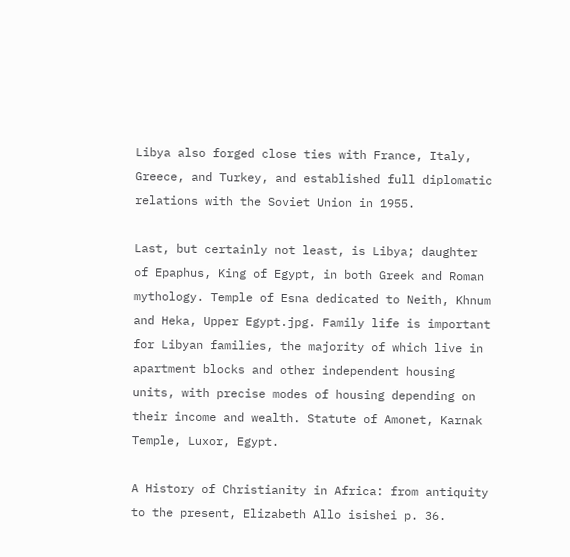Libya also forged close ties with France, Italy, Greece, and Turkey, and established full diplomatic relations with the Soviet Union in 1955.

Last, but certainly not least, is Libya; daughter of Epaphus, King of Egypt, in both Greek and Roman mythology. Temple of Esna dedicated to Neith, Khnum and Heka, Upper Egypt.jpg. Family life is important for Libyan families, the majority of which live in apartment blocks and other independent housing units, with precise modes of housing depending on their income and wealth. Statute of Amonet, Karnak Temple, Luxor, Egypt.

A History of Christianity in Africa: from antiquity to the present, Elizabeth Allo isishei p. 36.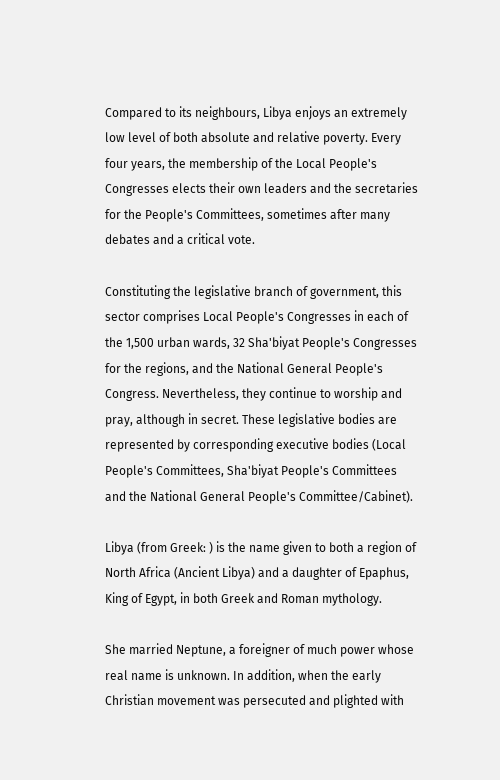Compared to its neighbours, Libya enjoys an extremely low level of both absolute and relative poverty. Every four years, the membership of the Local People's Congresses elects their own leaders and the secretaries for the People's Committees, sometimes after many debates and a critical vote.

Constituting the legislative branch of government, this sector comprises Local People's Congresses in each of the 1,500 urban wards, 32 Sha'biyat People's Congresses for the regions, and the National General People's Congress. Nevertheless, they continue to worship and pray, although in secret. These legislative bodies are represented by corresponding executive bodies (Local People's Committees, Sha'biyat People's Committees and the National General People's Committee/Cabinet).

Libya (from Greek: ) is the name given to both a region of North Africa (Ancient Libya) and a daughter of Epaphus, King of Egypt, in both Greek and Roman mythology.

She married Neptune, a foreigner of much power whose real name is unknown. In addition, when the early Christian movement was persecuted and plighted with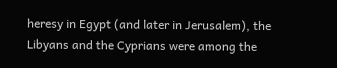heresy in Egypt (and later in Jerusalem), the Libyans and the Cyprians were among the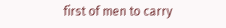first of men to carry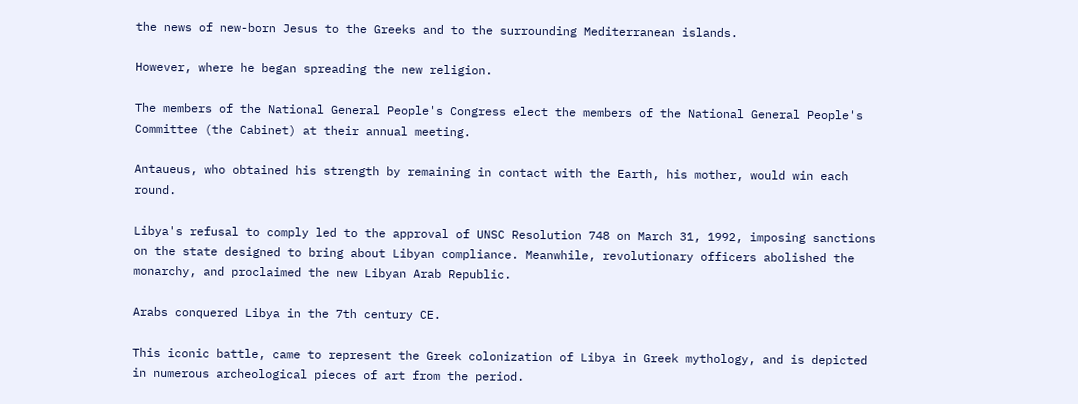the news of new-born Jesus to the Greeks and to the surrounding Mediterranean islands.

However, where he began spreading the new religion.

The members of the National General People's Congress elect the members of the National General People's Committee (the Cabinet) at their annual meeting.

Antaueus, who obtained his strength by remaining in contact with the Earth, his mother, would win each round.

Libya's refusal to comply led to the approval of UNSC Resolution 748 on March 31, 1992, imposing sanctions on the state designed to bring about Libyan compliance. Meanwhile, revolutionary officers abolished the monarchy, and proclaimed the new Libyan Arab Republic.

Arabs conquered Libya in the 7th century CE.

This iconic battle, came to represent the Greek colonization of Libya in Greek mythology, and is depicted in numerous archeological pieces of art from the period.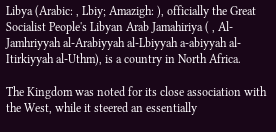Libya (Arabic: , Lbiy; Amazigh: ), officially the Great Socialist People's Libyan Arab Jamahiriya ( , Al-Jamhriyyah al-Arabiyyah al-Lbiyyah a-abiyyah al-Itirkiyyah al-Uthm), is a country in North Africa.

The Kingdom was noted for its close association with the West, while it steered an essentially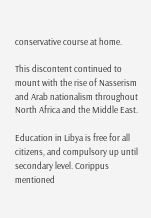conservative course at home.

This discontent continued to mount with the rise of Nasserism and Arab nationalism throughout North Africa and the Middle East.

Education in Libya is free for all citizens, and compulsory up until secondary level. Corippus mentioned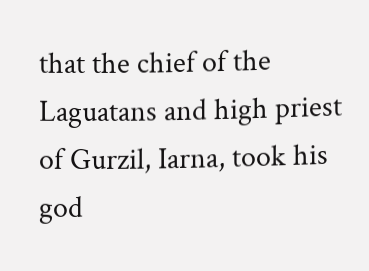that the chief of the Laguatans and high priest of Gurzil, Iarna, took his god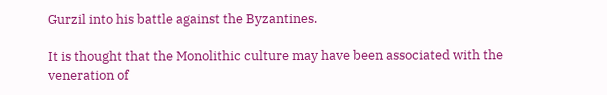Gurzil into his battle against the Byzantines.

It is thought that the Monolithic culture may have been associated with the veneration of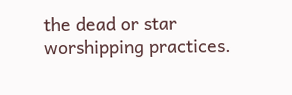the dead or star worshipping practices.